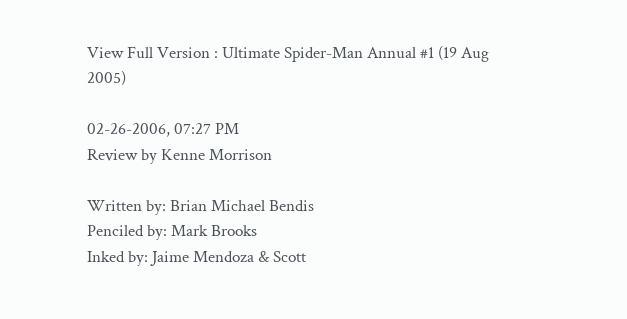View Full Version : Ultimate Spider-Man Annual #1 (19 Aug 2005)

02-26-2006, 07:27 PM
Review by Kenne Morrison

Written by: Brian Michael Bendis
Penciled by: Mark Brooks
Inked by: Jaime Mendoza & Scott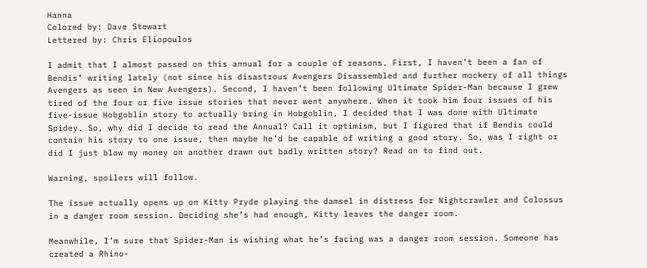Hanna
Colored by: Dave Stewart
Lettered by: Chris Eliopoulos

I admit that I almost passed on this annual for a couple of reasons. First, I haven’t been a fan of Bendis’ writing lately (not since his disastrous Avengers Disassembled and further mockery of all things Avengers as seen in New Avengers). Second, I haven’t been following Ultimate Spider-Man because I grew tired of the four or five issue stories that never went anywhere. When it took him four issues of his five-issue Hobgoblin story to actually bring in Hobgoblin, I decided that I was done with Ultimate Spidey. So, why did I decide to read the Annual? Call it optimism, but I figured that if Bendis could contain his story to one issue, then maybe he’d be capable of writing a good story. So, was I right or did I just blow my money on another drawn out badly written story? Read on to find out.

Warning, spoilers will follow.

The issue actually opens up on Kitty Pryde playing the damsel in distress for Nightcrawler and Colossus in a danger room session. Deciding she’s had enough, Kitty leaves the danger room.

Meanwhile, I’m sure that Spider-Man is wishing what he’s facing was a danger room session. Someone has created a Rhino-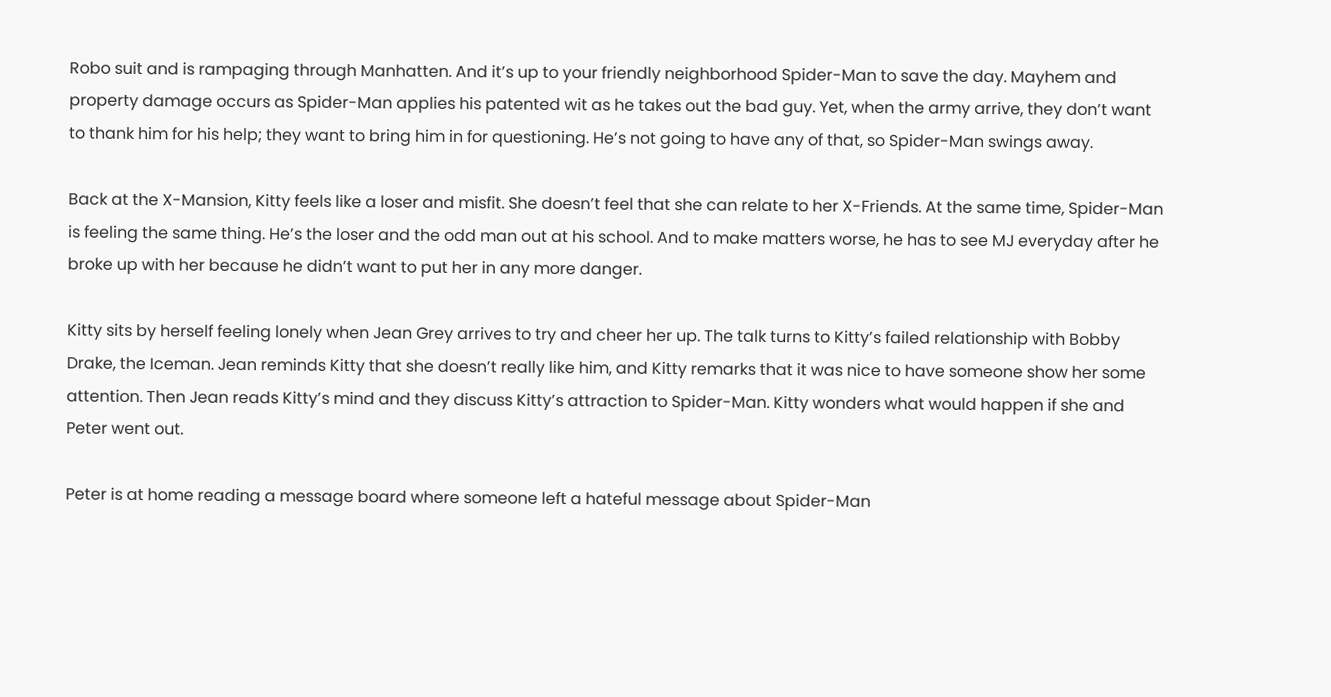Robo suit and is rampaging through Manhatten. And it’s up to your friendly neighborhood Spider-Man to save the day. Mayhem and property damage occurs as Spider-Man applies his patented wit as he takes out the bad guy. Yet, when the army arrive, they don’t want to thank him for his help; they want to bring him in for questioning. He’s not going to have any of that, so Spider-Man swings away.

Back at the X-Mansion, Kitty feels like a loser and misfit. She doesn’t feel that she can relate to her X-Friends. At the same time, Spider-Man is feeling the same thing. He’s the loser and the odd man out at his school. And to make matters worse, he has to see MJ everyday after he broke up with her because he didn’t want to put her in any more danger.

Kitty sits by herself feeling lonely when Jean Grey arrives to try and cheer her up. The talk turns to Kitty’s failed relationship with Bobby Drake, the Iceman. Jean reminds Kitty that she doesn’t really like him, and Kitty remarks that it was nice to have someone show her some attention. Then Jean reads Kitty’s mind and they discuss Kitty’s attraction to Spider-Man. Kitty wonders what would happen if she and Peter went out.

Peter is at home reading a message board where someone left a hateful message about Spider-Man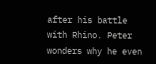after his battle with Rhino. Peter wonders why he even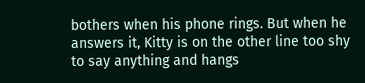bothers when his phone rings. But when he answers it, Kitty is on the other line too shy to say anything and hangs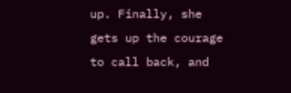up. Finally, she gets up the courage to call back, and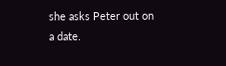she asks Peter out on a date.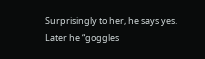Surprisingly to her, he says yes. Later he “goggles